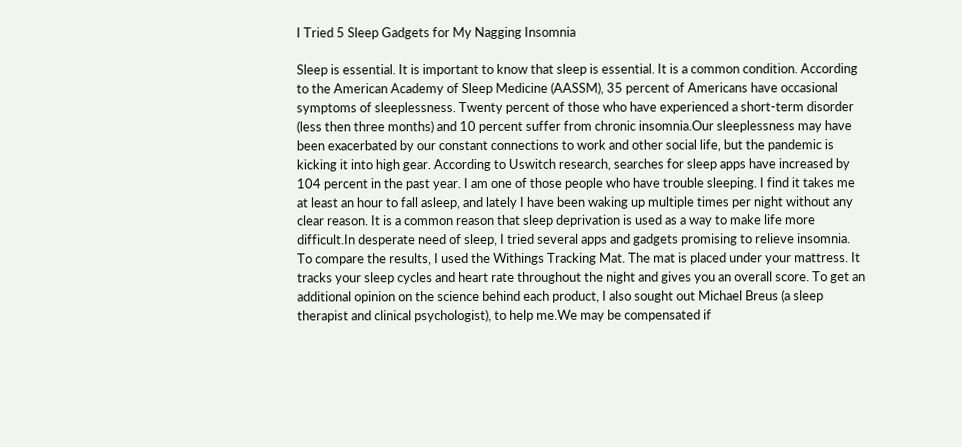I Tried 5 Sleep Gadgets for My Nagging Insomnia

Sleep is essential. It is important to know that sleep is essential. It is a common condition. According to the American Academy of Sleep Medicine (AASSM), 35 percent of Americans have occasional symptoms of sleeplessness. Twenty percent of those who have experienced a short-term disorder (less then three months) and 10 percent suffer from chronic insomnia.Our sleeplessness may have been exacerbated by our constant connections to work and other social life, but the pandemic is kicking it into high gear. According to Uswitch research, searches for sleep apps have increased by 104 percent in the past year. I am one of those people who have trouble sleeping. I find it takes me at least an hour to fall asleep, and lately I have been waking up multiple times per night without any clear reason. It is a common reason that sleep deprivation is used as a way to make life more difficult.In desperate need of sleep, I tried several apps and gadgets promising to relieve insomnia. To compare the results, I used the Withings Tracking Mat. The mat is placed under your mattress. It tracks your sleep cycles and heart rate throughout the night and gives you an overall score. To get an additional opinion on the science behind each product, I also sought out Michael Breus (a sleep therapist and clinical psychologist), to help me.We may be compensated if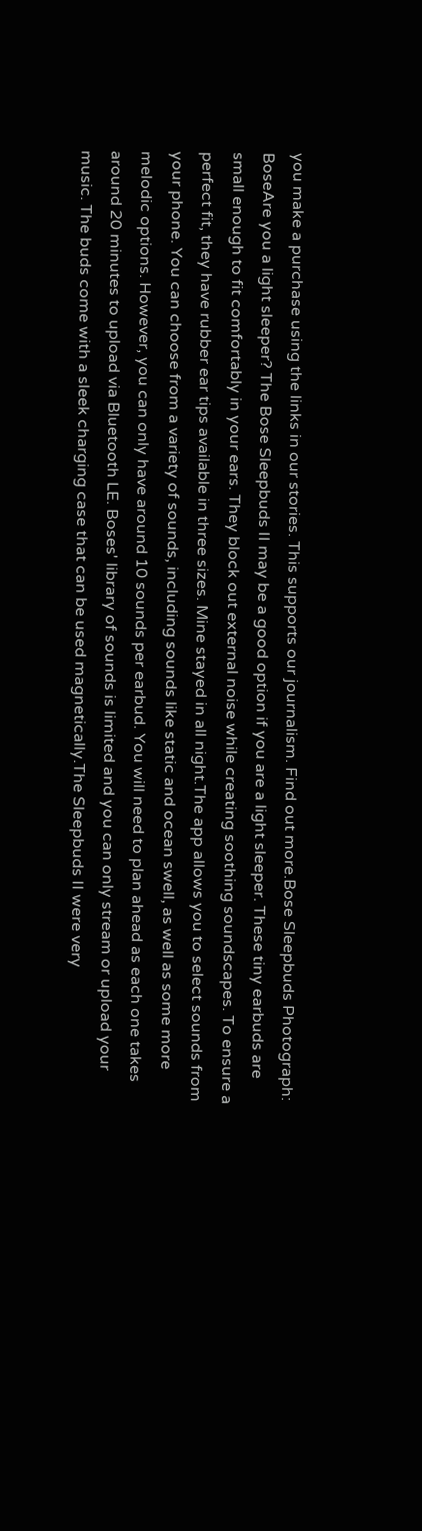you make a purchase using the links in our stories. This supports our journalism. Find out more.Bose Sleepbuds Photograph: BoseAre you a light sleeper? The Bose Sleepbuds II may be a good option if you are a light sleeper. These tiny earbuds are small enough to fit comfortably in your ears. They block out external noise while creating soothing soundscapes. To ensure a perfect fit, they have rubber ear tips available in three sizes. Mine stayed in all night.The app allows you to select sounds from your phone. You can choose from a variety of sounds, including sounds like static and ocean swell, as well as some more melodic options. However, you can only have around 10 sounds per earbud. You will need to plan ahead as each one takes around 20 minutes to upload via Bluetooth LE. Boses' library of sounds is limited and you can only stream or upload your music. The buds come with a sleek charging case that can be used magnetically.The Sleepbuds II were very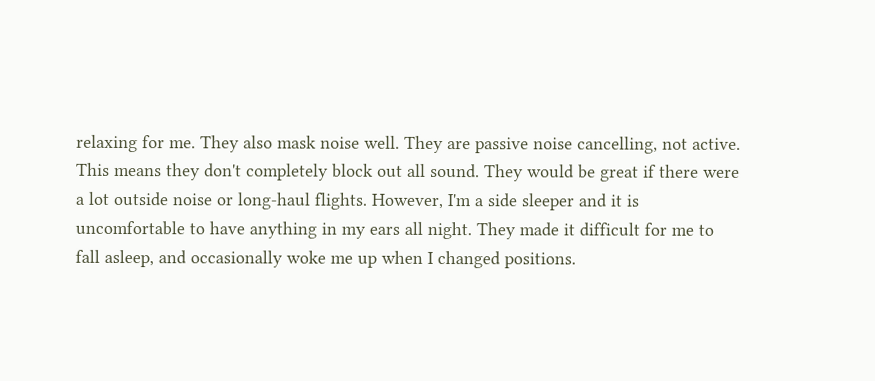relaxing for me. They also mask noise well. They are passive noise cancelling, not active. This means they don't completely block out all sound. They would be great if there were a lot outside noise or long-haul flights. However, I'm a side sleeper and it is uncomfortable to have anything in my ears all night. They made it difficult for me to fall asleep, and occasionally woke me up when I changed positions.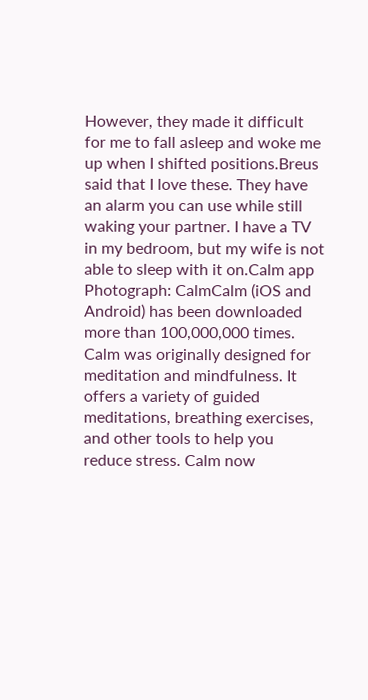However, they made it difficult for me to fall asleep and woke me up when I shifted positions.Breus said that I love these. They have an alarm you can use while still waking your partner. I have a TV in my bedroom, but my wife is not able to sleep with it on.Calm app Photograph: CalmCalm (iOS and Android) has been downloaded more than 100,000,000 times. Calm was originally designed for meditation and mindfulness. It offers a variety of guided meditations, breathing exercises, and other tools to help you reduce stress. Calm now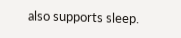also supports sleep.